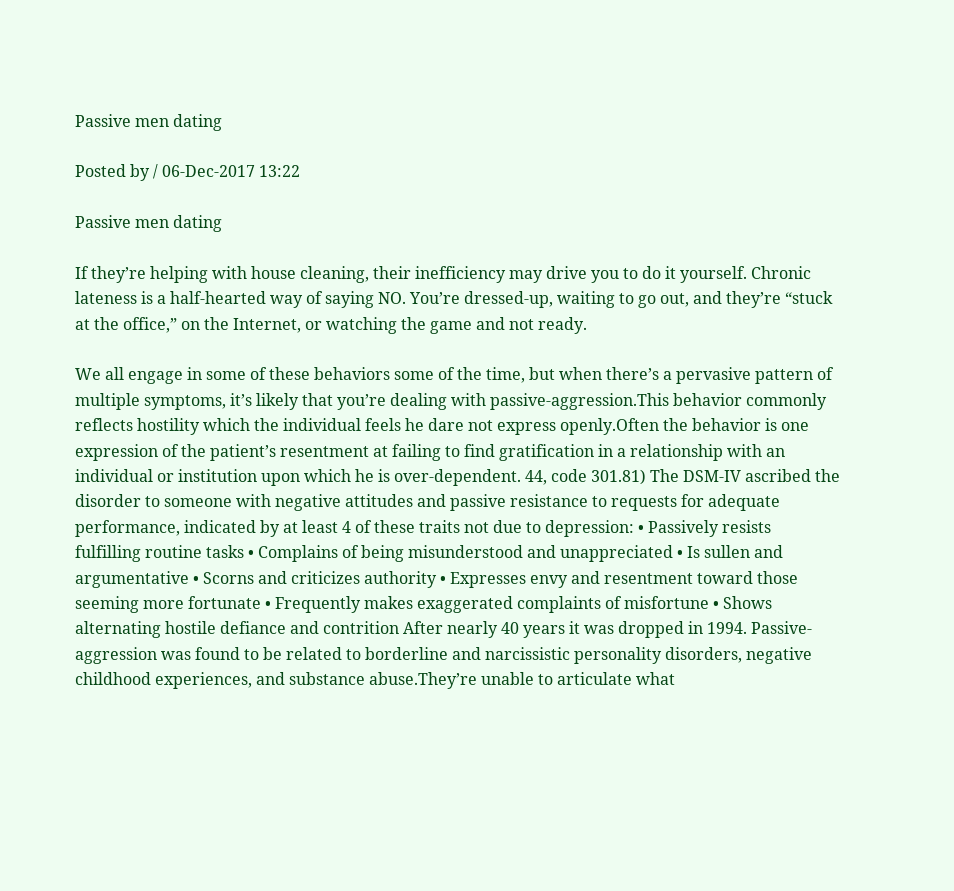Passive men dating

Posted by / 06-Dec-2017 13:22

Passive men dating

If they’re helping with house cleaning, their inefficiency may drive you to do it yourself. Chronic lateness is a half-hearted way of saying NO. You’re dressed-up, waiting to go out, and they’re “stuck at the office,” on the Internet, or watching the game and not ready.

We all engage in some of these behaviors some of the time, but when there’s a pervasive pattern of multiple symptoms, it’s likely that you’re dealing with passive-aggression.This behavior commonly reflects hostility which the individual feels he dare not express openly.Often the behavior is one expression of the patient’s resentment at failing to find gratification in a relationship with an individual or institution upon which he is over-dependent. 44, code 301.81) The DSM-IV ascribed the disorder to someone with negative attitudes and passive resistance to requests for adequate performance, indicated by at least 4 of these traits not due to depression: • Passively resists fulfilling routine tasks • Complains of being misunderstood and unappreciated • Is sullen and argumentative • Scorns and criticizes authority • Expresses envy and resentment toward those seeming more fortunate • Frequently makes exaggerated complaints of misfortune • Shows alternating hostile defiance and contrition After nearly 40 years it was dropped in 1994. Passive-aggression was found to be related to borderline and narcissistic personality disorders, negative childhood experiences, and substance abuse.They’re unable to articulate what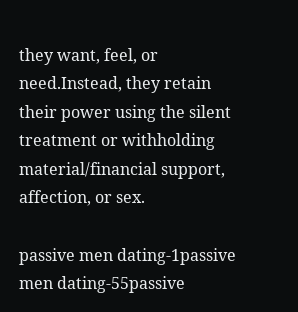they want, feel, or need.Instead, they retain their power using the silent treatment or withholding material/financial support, affection, or sex.

passive men dating-1passive men dating-55passive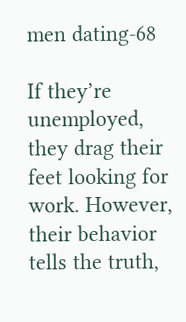men dating-68

If they’re unemployed, they drag their feet looking for work. However, their behavior tells the truth,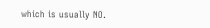which is usually NO.